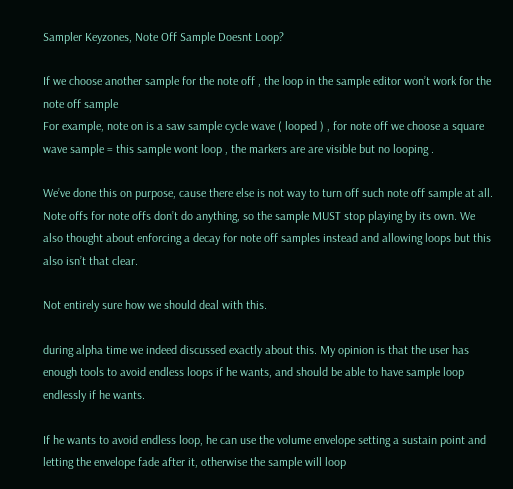Sampler Keyzones, Note Off Sample Doesnt Loop?

If we choose another sample for the note off , the loop in the sample editor won’t work for the note off sample
For example, note on is a saw sample cycle wave ( looped ) , for note off we choose a square wave sample = this sample wont loop , the markers are are visible but no looping .

We’ve done this on purpose, cause there else is not way to turn off such note off sample at all. Note offs for note offs don’t do anything, so the sample MUST stop playing by its own. We also thought about enforcing a decay for note off samples instead and allowing loops but this also isn’t that clear.

Not entirely sure how we should deal with this.

during alpha time we indeed discussed exactly about this. My opinion is that the user has enough tools to avoid endless loops if he wants, and should be able to have sample loop endlessly if he wants.

If he wants to avoid endless loop, he can use the volume envelope setting a sustain point and letting the envelope fade after it, otherwise the sample will loop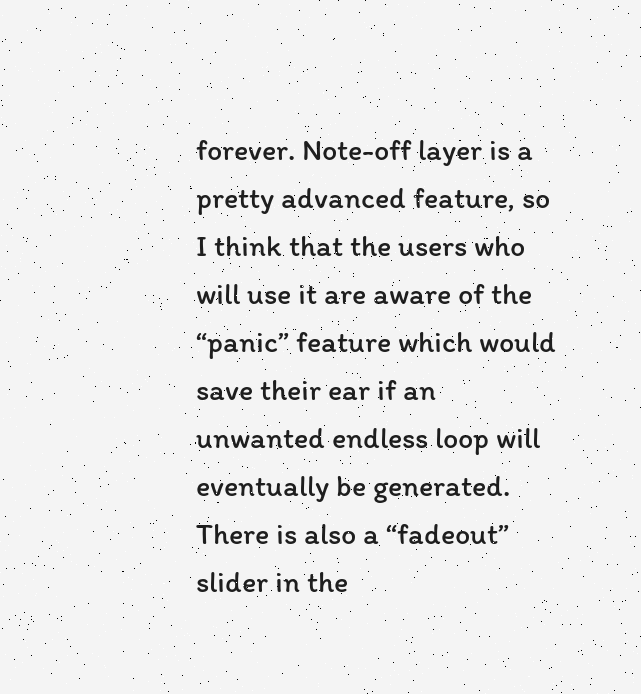forever. Note-off layer is a pretty advanced feature, so I think that the users who will use it are aware of the “panic” feature which would save their ear if an unwanted endless loop will eventually be generated. There is also a “fadeout” slider in the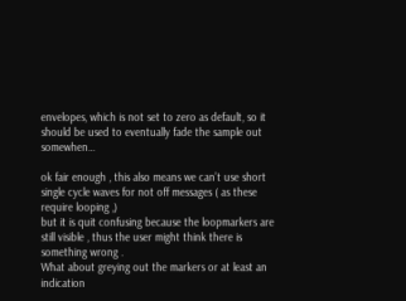envelopes, which is not set to zero as default, so it should be used to eventually fade the sample out somewhen…

ok fair enough , this also means we can’t use short single cycle waves for not off messages ( as these require looping ,)
but it is quit confusing because the loopmarkers are still visible , thus the user might think there is something wrong .
What about greying out the markers or at least an indication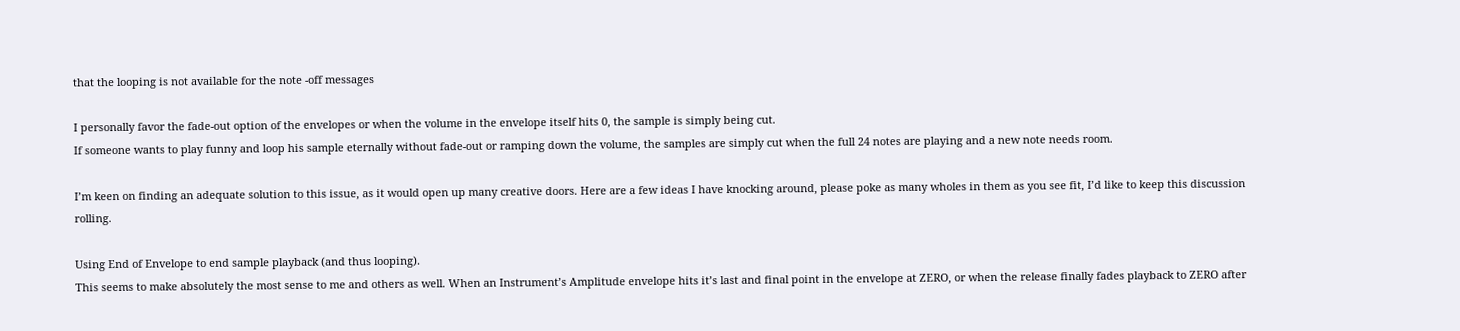that the looping is not available for the note -off messages

I personally favor the fade-out option of the envelopes or when the volume in the envelope itself hits 0, the sample is simply being cut.
If someone wants to play funny and loop his sample eternally without fade-out or ramping down the volume, the samples are simply cut when the full 24 notes are playing and a new note needs room.

I’m keen on finding an adequate solution to this issue, as it would open up many creative doors. Here are a few ideas I have knocking around, please poke as many wholes in them as you see fit, I’d like to keep this discussion rolling.

Using End of Envelope to end sample playback (and thus looping).
This seems to make absolutely the most sense to me and others as well. When an Instrument’s Amplitude envelope hits it’s last and final point in the envelope at ZERO, or when the release finally fades playback to ZERO after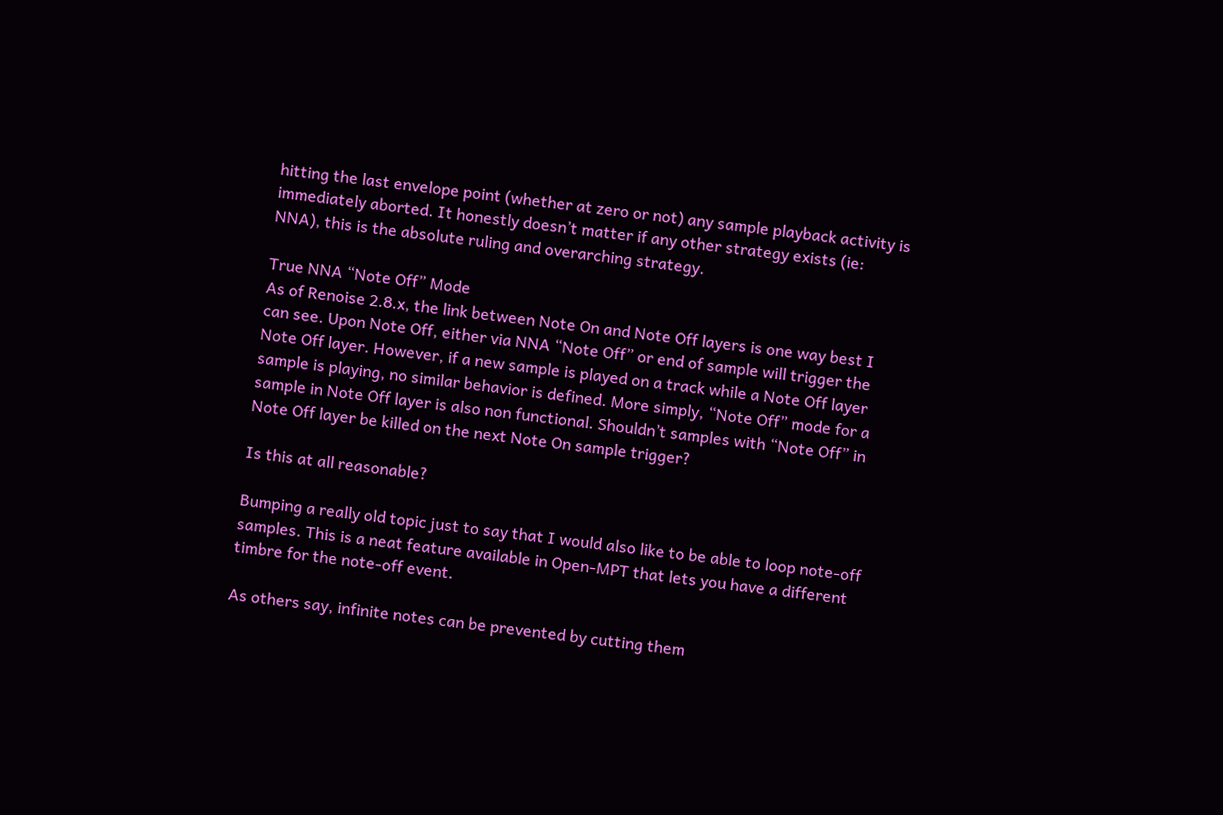hitting the last envelope point (whether at zero or not) any sample playback activity is immediately aborted. It honestly doesn’t matter if any other strategy exists (ie: NNA), this is the absolute ruling and overarching strategy.

True NNA “Note Off” Mode
As of Renoise 2.8.x, the link between Note On and Note Off layers is one way best I can see. Upon Note Off, either via NNA “Note Off” or end of sample will trigger the Note Off layer. However, if a new sample is played on a track while a Note Off layer sample is playing, no similar behavior is defined. More simply, “Note Off” mode for a sample in Note Off layer is also non functional. Shouldn’t samples with “Note Off” in Note Off layer be killed on the next Note On sample trigger?

Is this at all reasonable?

Bumping a really old topic just to say that I would also like to be able to loop note-off samples. This is a neat feature available in Open-MPT that lets you have a different timbre for the note-off event.

As others say, infinite notes can be prevented by cutting them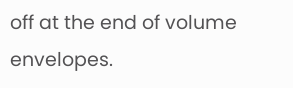off at the end of volume envelopes.